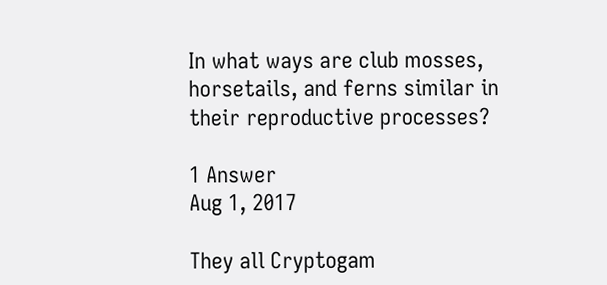In what ways are club mosses, horsetails, and ferns similar in their reproductive processes?

1 Answer
Aug 1, 2017

They all Cryptogam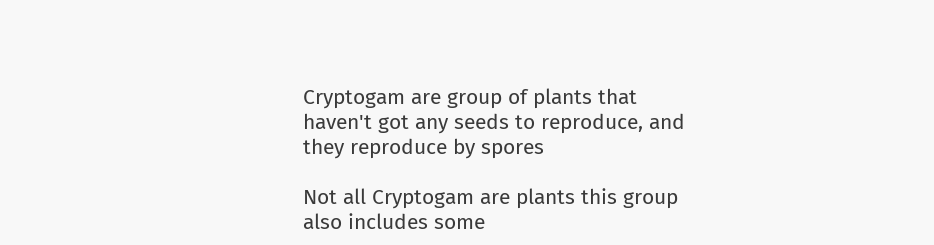Cryptogam are group of plants that haven't got any seeds to reproduce, and they reproduce by spores

Not all Cryptogam are plants this group also includes some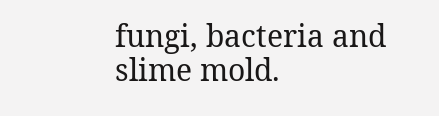fungi, bacteria and slime mold.